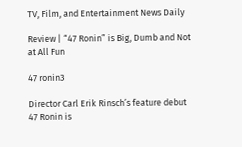TV, Film, and Entertainment News Daily

Review | “47 Ronin” is Big, Dumb and Not at All Fun

47 ronin3

Director Carl Erik Rinsch’s feature debut 47 Ronin is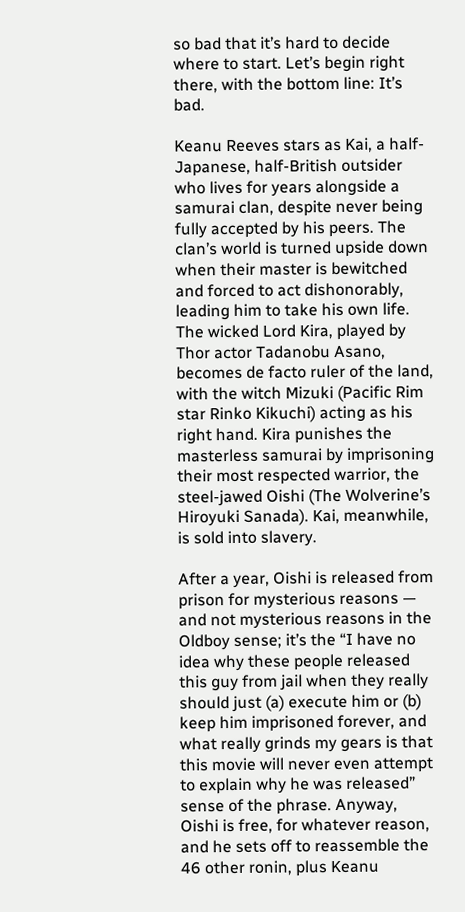so bad that it’s hard to decide where to start. Let’s begin right there, with the bottom line: It’s bad.

Keanu Reeves stars as Kai, a half-Japanese, half-British outsider who lives for years alongside a samurai clan, despite never being fully accepted by his peers. The clan’s world is turned upside down when their master is bewitched and forced to act dishonorably, leading him to take his own life. The wicked Lord Kira, played by Thor actor Tadanobu Asano, becomes de facto ruler of the land, with the witch Mizuki (Pacific Rim star Rinko Kikuchi) acting as his right hand. Kira punishes the masterless samurai by imprisoning their most respected warrior, the steel-jawed Oishi (The Wolverine’s Hiroyuki Sanada). Kai, meanwhile, is sold into slavery.

After a year, Oishi is released from prison for mysterious reasons — and not mysterious reasons in the Oldboy sense; it’s the “I have no idea why these people released this guy from jail when they really should just (a) execute him or (b) keep him imprisoned forever, and what really grinds my gears is that this movie will never even attempt to explain why he was released” sense of the phrase. Anyway, Oishi is free, for whatever reason, and he sets off to reassemble the 46 other ronin, plus Keanu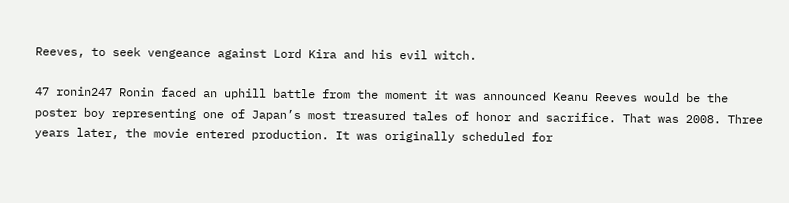Reeves, to seek vengeance against Lord Kira and his evil witch.

47 ronin247 Ronin faced an uphill battle from the moment it was announced Keanu Reeves would be the poster boy representing one of Japan’s most treasured tales of honor and sacrifice. That was 2008. Three years later, the movie entered production. It was originally scheduled for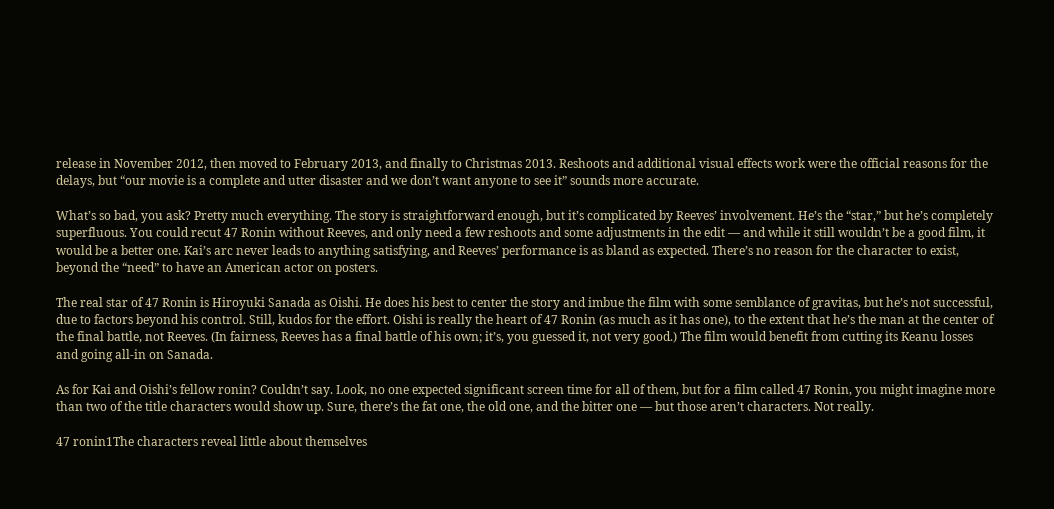release in November 2012, then moved to February 2013, and finally to Christmas 2013. Reshoots and additional visual effects work were the official reasons for the delays, but “our movie is a complete and utter disaster and we don’t want anyone to see it” sounds more accurate.

What’s so bad, you ask? Pretty much everything. The story is straightforward enough, but it’s complicated by Reeves’ involvement. He’s the “star,” but he’s completely superfluous. You could recut 47 Ronin without Reeves, and only need a few reshoots and some adjustments in the edit — and while it still wouldn’t be a good film, it would be a better one. Kai’s arc never leads to anything satisfying, and Reeves’ performance is as bland as expected. There’s no reason for the character to exist, beyond the “need” to have an American actor on posters.

The real star of 47 Ronin is Hiroyuki Sanada as Oishi. He does his best to center the story and imbue the film with some semblance of gravitas, but he’s not successful, due to factors beyond his control. Still, kudos for the effort. Oishi is really the heart of 47 Ronin (as much as it has one), to the extent that he’s the man at the center of the final battle, not Reeves. (In fairness, Reeves has a final battle of his own; it’s, you guessed it, not very good.) The film would benefit from cutting its Keanu losses and going all-in on Sanada.

As for Kai and Oishi’s fellow ronin? Couldn’t say. Look, no one expected significant screen time for all of them, but for a film called 47 Ronin, you might imagine more than two of the title characters would show up. Sure, there’s the fat one, the old one, and the bitter one — but those aren’t characters. Not really.

47 ronin1The characters reveal little about themselves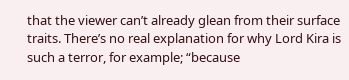that the viewer can’t already glean from their surface traits. There’s no real explanation for why Lord Kira is such a terror, for example; “because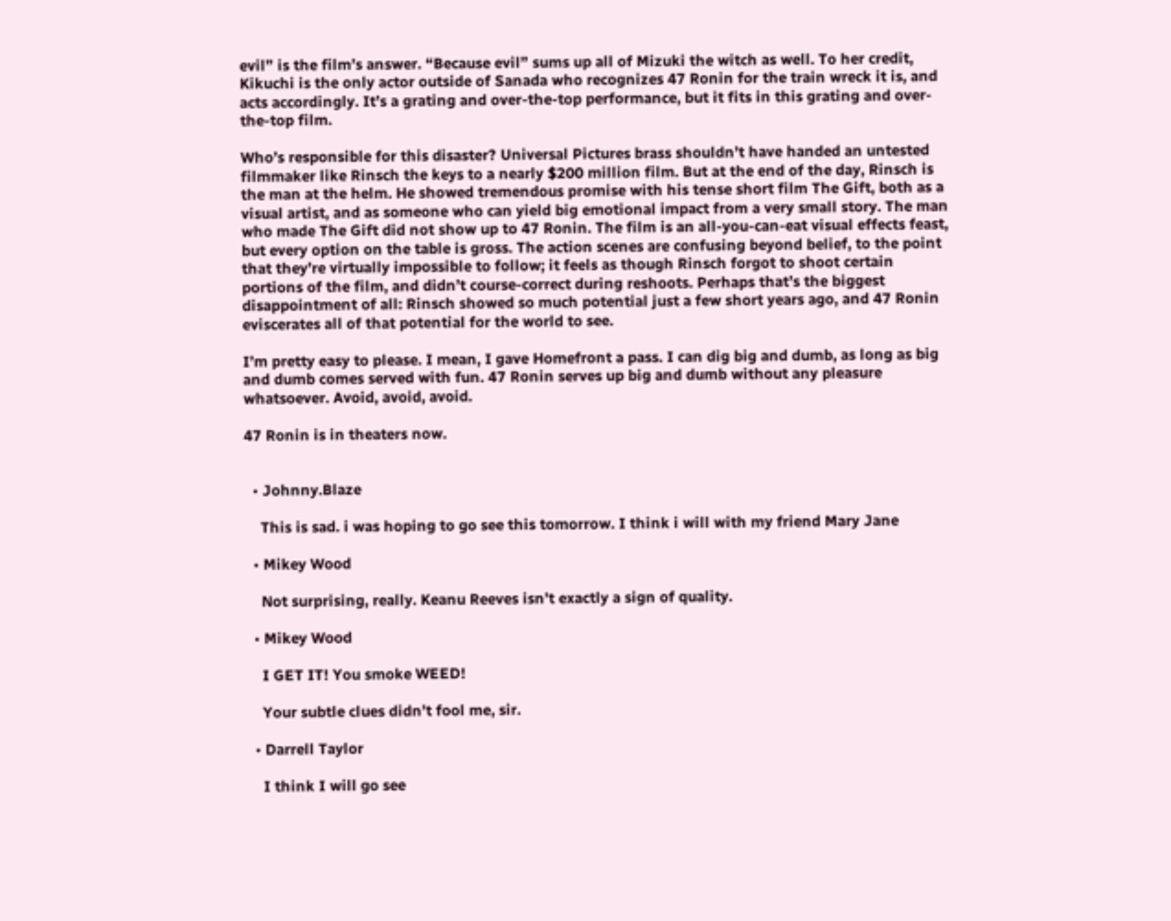evil” is the film’s answer. “Because evil” sums up all of Mizuki the witch as well. To her credit, Kikuchi is the only actor outside of Sanada who recognizes 47 Ronin for the train wreck it is, and acts accordingly. It’s a grating and over-the-top performance, but it fits in this grating and over-the-top film.

Who’s responsible for this disaster? Universal Pictures brass shouldn’t have handed an untested filmmaker like Rinsch the keys to a nearly $200 million film. But at the end of the day, Rinsch is the man at the helm. He showed tremendous promise with his tense short film The Gift, both as a visual artist, and as someone who can yield big emotional impact from a very small story. The man who made The Gift did not show up to 47 Ronin. The film is an all-you-can-eat visual effects feast, but every option on the table is gross. The action scenes are confusing beyond belief, to the point that they’re virtually impossible to follow; it feels as though Rinsch forgot to shoot certain portions of the film, and didn’t course-correct during reshoots. Perhaps that’s the biggest disappointment of all: Rinsch showed so much potential just a few short years ago, and 47 Ronin eviscerates all of that potential for the world to see.

I’m pretty easy to please. I mean, I gave Homefront a pass. I can dig big and dumb, as long as big and dumb comes served with fun. 47 Ronin serves up big and dumb without any pleasure whatsoever. Avoid, avoid, avoid.

47 Ronin is in theaters now.


  • Johnny.Blaze

    This is sad. i was hoping to go see this tomorrow. I think i will with my friend Mary Jane

  • Mikey Wood

    Not surprising, really. Keanu Reeves isn’t exactly a sign of quality.

  • Mikey Wood

    I GET IT! You smoke WEED!

    Your subtle clues didn’t fool me, sir.

  • Darrell Taylor

    I think I will go see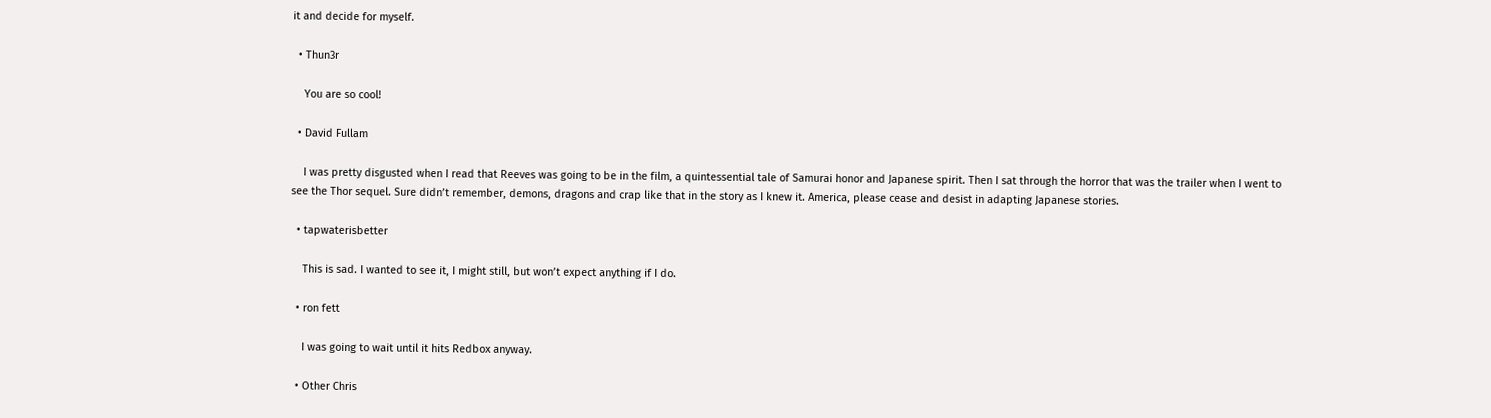it and decide for myself.

  • Thun3r

    You are so cool!

  • David Fullam

    I was pretty disgusted when I read that Reeves was going to be in the film, a quintessential tale of Samurai honor and Japanese spirit. Then I sat through the horror that was the trailer when I went to see the Thor sequel. Sure didn’t remember, demons, dragons and crap like that in the story as I knew it. America, please cease and desist in adapting Japanese stories.

  • tapwaterisbetter

    This is sad. I wanted to see it, I might still, but won’t expect anything if I do.

  • ron fett

    I was going to wait until it hits Redbox anyway.

  • Other Chris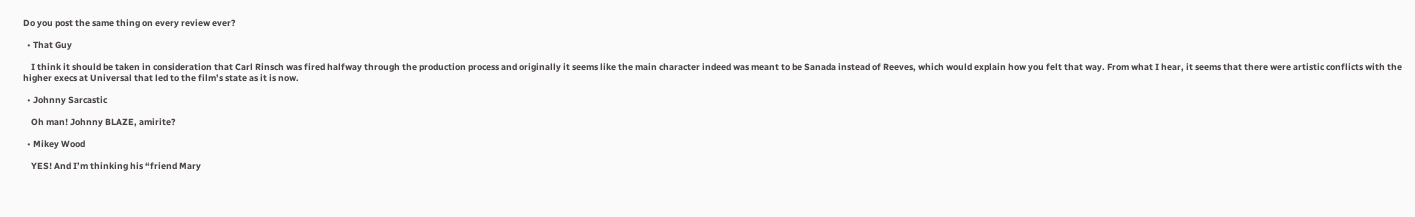Do you post the same thing on every review ever?

  • That Guy

    I think it should be taken in consideration that Carl Rinsch was fired halfway through the production process and originally it seems like the main character indeed was meant to be Sanada instead of Reeves, which would explain how you felt that way. From what I hear, it seems that there were artistic conflicts with the higher execs at Universal that led to the film’s state as it is now.

  • Johnny Sarcastic

    Oh man! Johnny BLAZE, amirite?

  • Mikey Wood

    YES! And I’m thinking his “friend Mary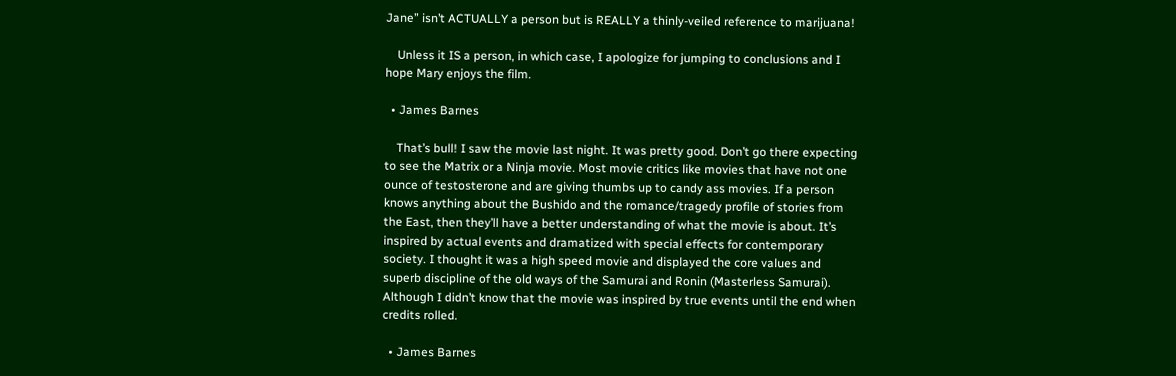Jane” isn’t ACTUALLY a person but is REALLY a thinly-veiled reference to marijuana!

    Unless it IS a person, in which case, I apologize for jumping to conclusions and I hope Mary enjoys the film.

  • James Barnes

    That’s bull! I saw the movie last night. It was pretty good. Don’t go there expecting to see the Matrix or a Ninja movie. Most movie critics like movies that have not one ounce of testosterone and are giving thumbs up to candy ass movies. If a person knows anything about the Bushido and the romance/tragedy profile of stories from the East, then they’ll have a better understanding of what the movie is about. It’s inspired by actual events and dramatized with special effects for contemporary society. I thought it was a high speed movie and displayed the core values and superb discipline of the old ways of the Samurai and Ronin (Masterless Samurai). Although I didn’t know that the movie was inspired by true events until the end when credits rolled.

  • James Barnes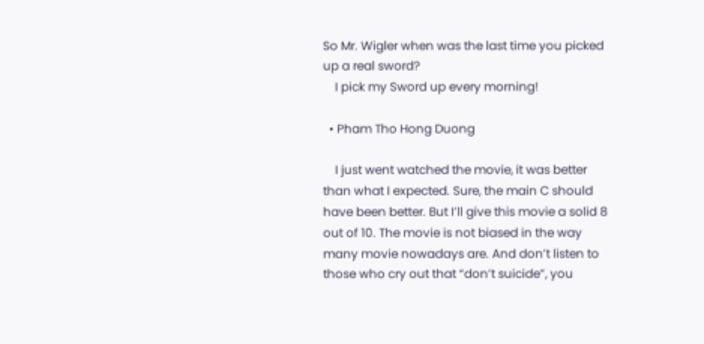So Mr. Wigler when was the last time you picked up a real sword?
    I pick my Sword up every morning!

  • Pham Tho Hong Duong

    I just went watched the movie, it was better than what I expected. Sure, the main C should have been better. But I’ll give this movie a solid 8 out of 10. The movie is not biased in the way many movie nowadays are. And don’t listen to those who cry out that “don’t suicide”, you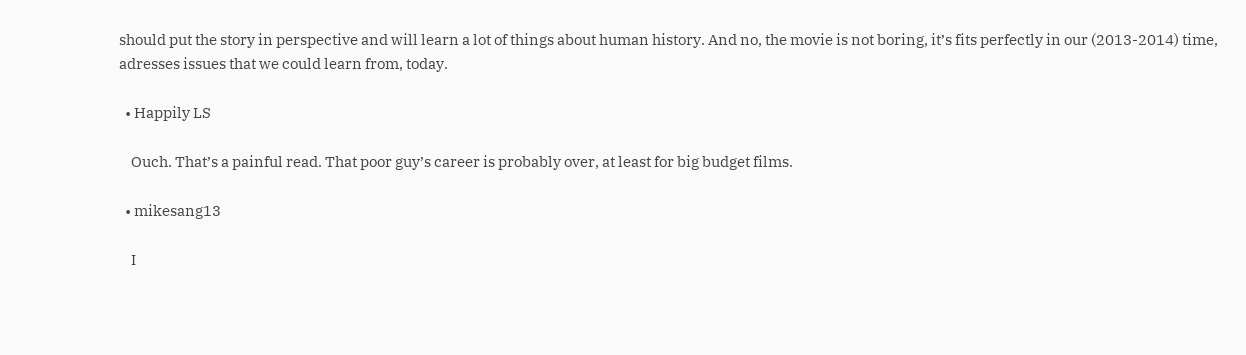should put the story in perspective and will learn a lot of things about human history. And no, the movie is not boring, it’s fits perfectly in our (2013-2014) time, adresses issues that we could learn from, today.

  • Happily LS

    Ouch. That’s a painful read. That poor guy’s career is probably over, at least for big budget films.

  • mikesang13

    I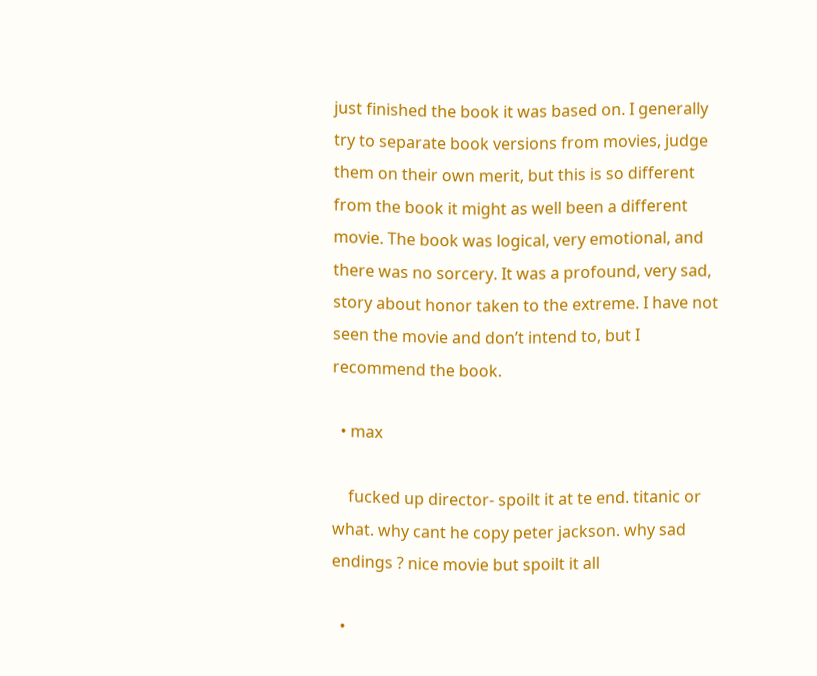just finished the book it was based on. I generally try to separate book versions from movies, judge them on their own merit, but this is so different from the book it might as well been a different movie. The book was logical, very emotional, and there was no sorcery. It was a profound, very sad, story about honor taken to the extreme. I have not seen the movie and don’t intend to, but I recommend the book.

  • max

    fucked up director- spoilt it at te end. titanic or what. why cant he copy peter jackson. why sad endings ? nice movie but spoilt it all

  •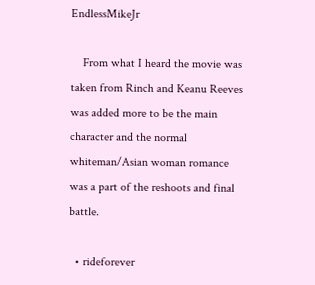EndlessMikeJr

    From what I heard the movie was taken from Rinch and Keanu Reeves was added more to be the main character and the normal whiteman/Asian woman romance was a part of the reshoots and final battle.

  • rideforever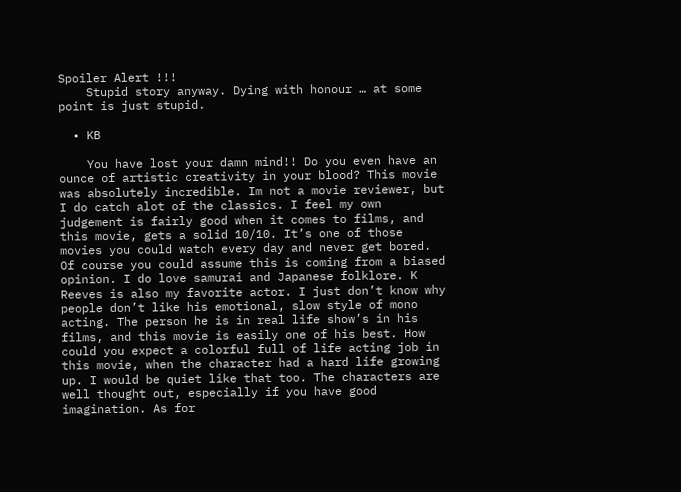Spoiler Alert !!!
    Stupid story anyway. Dying with honour … at some point is just stupid.

  • KB

    You have lost your damn mind!! Do you even have an ounce of artistic creativity in your blood? This movie was absolutely incredible. Im not a movie reviewer, but I do catch alot of the classics. I feel my own judgement is fairly good when it comes to films, and this movie, gets a solid 10/10. It’s one of those movies you could watch every day and never get bored. Of course you could assume this is coming from a biased opinion. I do love samurai and Japanese folklore. K Reeves is also my favorite actor. I just don’t know why people don’t like his emotional, slow style of mono acting. The person he is in real life show’s in his films, and this movie is easily one of his best. How could you expect a colorful full of life acting job in this movie, when the character had a hard life growing up. I would be quiet like that too. The characters are well thought out, especially if you have good imagination. As for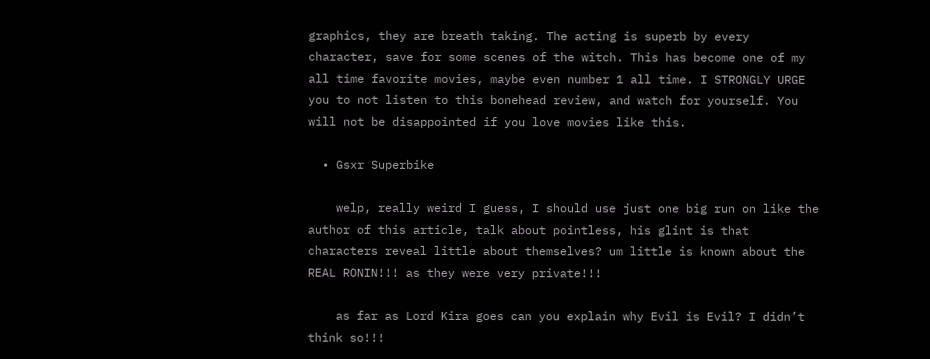graphics, they are breath taking. The acting is superb by every character, save for some scenes of the witch. This has become one of my all time favorite movies, maybe even number 1 all time. I STRONGLY URGE you to not listen to this bonehead review, and watch for yourself. You will not be disappointed if you love movies like this.

  • Gsxr Superbike

    welp, really weird I guess, I should use just one big run on like the author of this article, talk about pointless, his glint is that characters reveal little about themselves? um little is known about the REAL RONIN!!! as they were very private!!!

    as far as Lord Kira goes can you explain why Evil is Evil? I didn’t think so!!!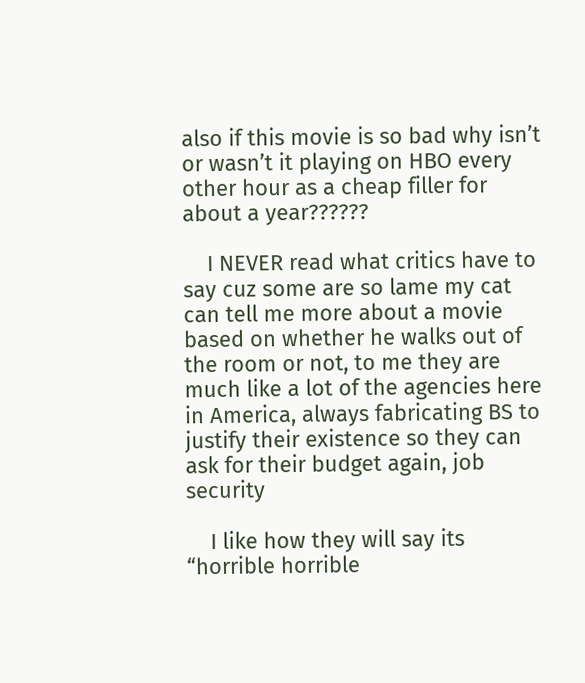also if this movie is so bad why isn’t or wasn’t it playing on HBO every other hour as a cheap filler for about a year??????

    I NEVER read what critics have to say cuz some are so lame my cat can tell me more about a movie based on whether he walks out of the room or not, to me they are much like a lot of the agencies here in America, always fabricating BS to justify their existence so they can ask for their budget again, job security

    I like how they will say its “horrible horrible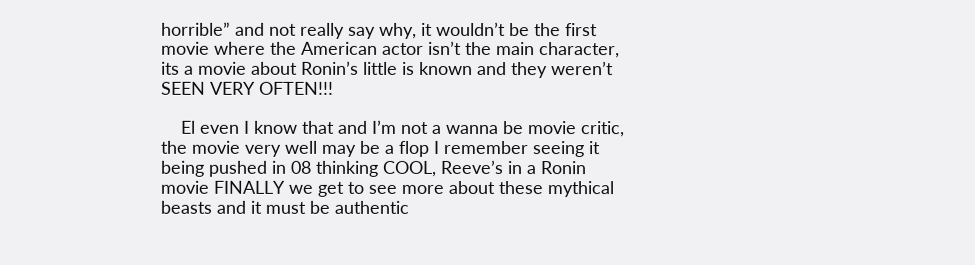horrible” and not really say why, it wouldn’t be the first movie where the American actor isn’t the main character, its a movie about Ronin’s little is known and they weren’t SEEN VERY OFTEN!!!

    El even I know that and I’m not a wanna be movie critic, the movie very well may be a flop I remember seeing it being pushed in 08 thinking COOL, Reeve’s in a Ronin movie FINALLY we get to see more about these mythical beasts and it must be authentic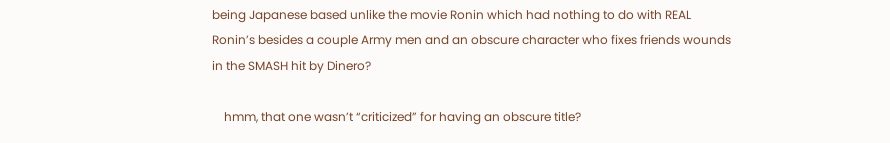being Japanese based unlike the movie Ronin which had nothing to do with REAL Ronin’s besides a couple Army men and an obscure character who fixes friends wounds in the SMASH hit by Dinero?

    hmm, that one wasn’t “criticized” for having an obscure title?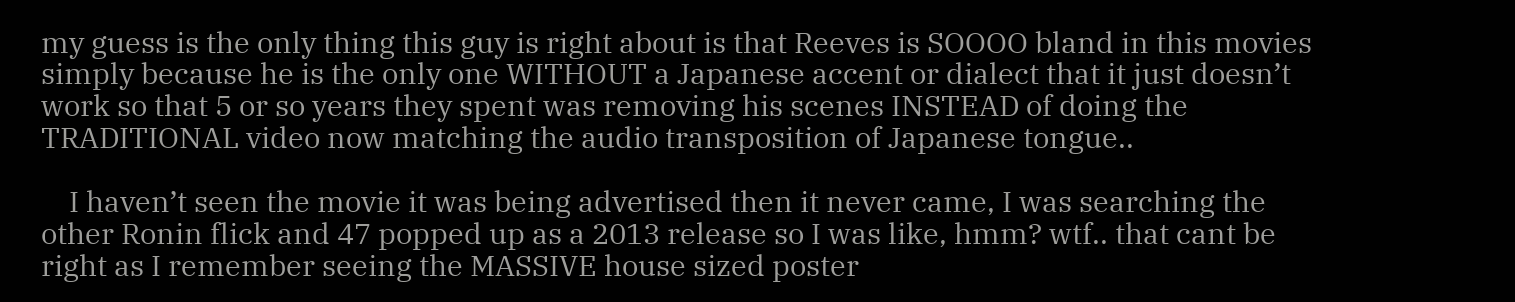my guess is the only thing this guy is right about is that Reeves is SOOOO bland in this movies simply because he is the only one WITHOUT a Japanese accent or dialect that it just doesn’t work so that 5 or so years they spent was removing his scenes INSTEAD of doing the TRADITIONAL video now matching the audio transposition of Japanese tongue..

    I haven’t seen the movie it was being advertised then it never came, I was searching the other Ronin flick and 47 popped up as a 2013 release so I was like, hmm? wtf.. that cant be right as I remember seeing the MASSIVE house sized poster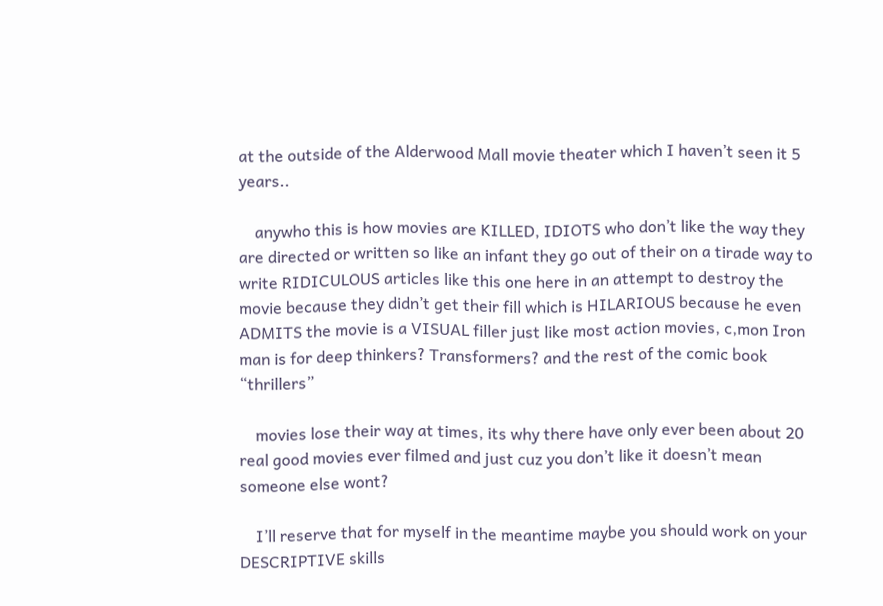at the outside of the Alderwood Mall movie theater which I haven’t seen it 5 years..

    anywho this is how movies are KILLED, IDIOTS who don’t like the way they are directed or written so like an infant they go out of their on a tirade way to write RIDICULOUS articles like this one here in an attempt to destroy the movie because they didn’t get their fill which is HILARIOUS because he even ADMITS the movie is a VISUAL filler just like most action movies, c,mon Iron man is for deep thinkers? Transformers? and the rest of the comic book “thrillers”

    movies lose their way at times, its why there have only ever been about 20 real good movies ever filmed and just cuz you don’t like it doesn’t mean someone else wont?

    I’ll reserve that for myself in the meantime maybe you should work on your DESCRIPTIVE skills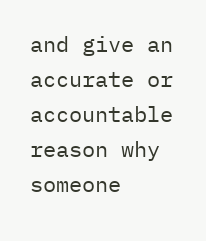and give an accurate or accountable reason why someone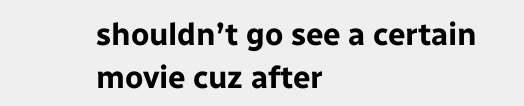shouldn’t go see a certain movie cuz after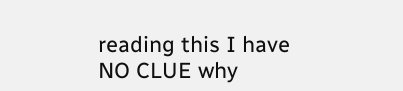reading this I have NO CLUE why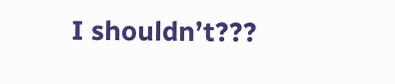I shouldn’t???